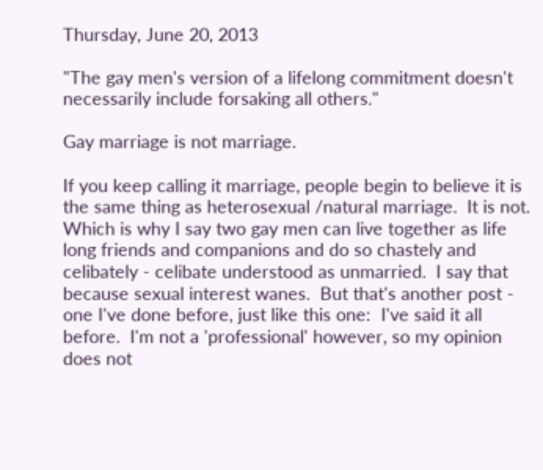Thursday, June 20, 2013

"The gay men's version of a lifelong commitment doesn't necessarily include forsaking all others."

Gay marriage is not marriage.

If you keep calling it marriage, people begin to believe it is the same thing as heterosexual /natural marriage.  It is not.  Which is why I say two gay men can live together as life long friends and companions and do so chastely and celibately - celibate understood as unmarried.  I say that because sexual interest wanes.  But that's another post - one I've done before, just like this one:  I've said it all before.  I'm not a 'professional' however, so my opinion does not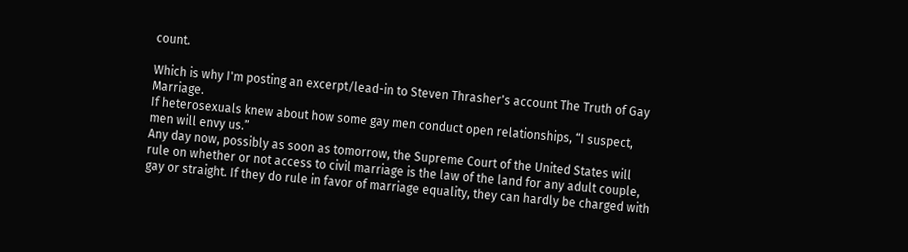count.

Which is why I'm posting an excerpt/lead-in to Steven Thrasher's account The Truth of Gay Marriage.
If heterosexuals knew about how some gay men conduct open relationships, “I suspect, men will envy us.”
Any day now, possibly as soon as tomorrow, the Supreme Court of the United States will rule on whether or not access to civil marriage is the law of the land for any adult couple, gay or straight. If they do rule in favor of marriage equality, they can hardly be charged with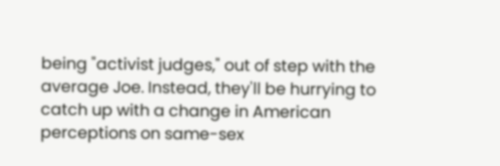being "activist judges," out of step with the average Joe. Instead, they'll be hurrying to catch up with a change in American perceptions on same-sex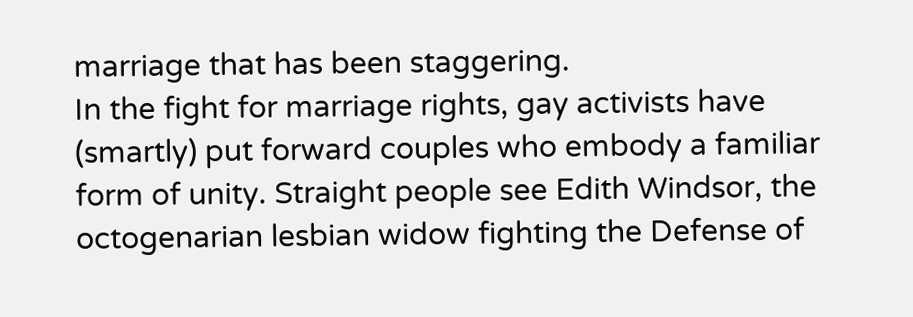marriage that has been staggering.
In the fight for marriage rights, gay activists have (smartly) put forward couples who embody a familiar form of unity. Straight people see Edith Windsor, the octogenarian lesbian widow fighting the Defense of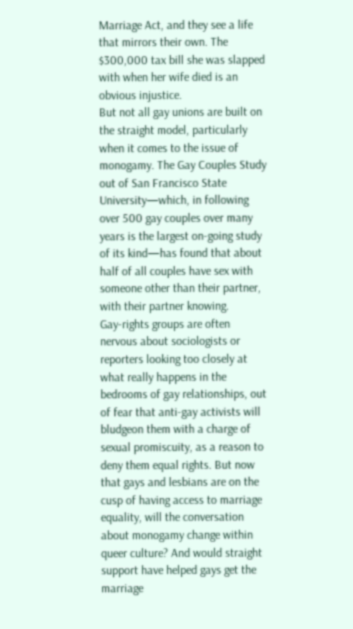Marriage Act, and they see a life that mirrors their own. The $300,000 tax bill she was slapped with when her wife died is an obvious injustice.
But not all gay unions are built on the straight model, particularly when it comes to the issue of monogamy. The Gay Couples Study out of San Francisco State University—which, in following over 500 gay couples over many years is the largest on-going study of its kind—has found that about half of all couples have sex with someone other than their partner, with their partner knowing.
Gay-rights groups are often nervous about sociologists or reporters looking too closely at what really happens in the bedrooms of gay relationships, out of fear that anti-gay activists will bludgeon them with a charge of sexual promiscuity, as a reason to deny them equal rights. But now that gays and lesbians are on the cusp of having access to marriage equality, will the conversation about monogamy change within queer culture? And would straight support have helped gays get the marriage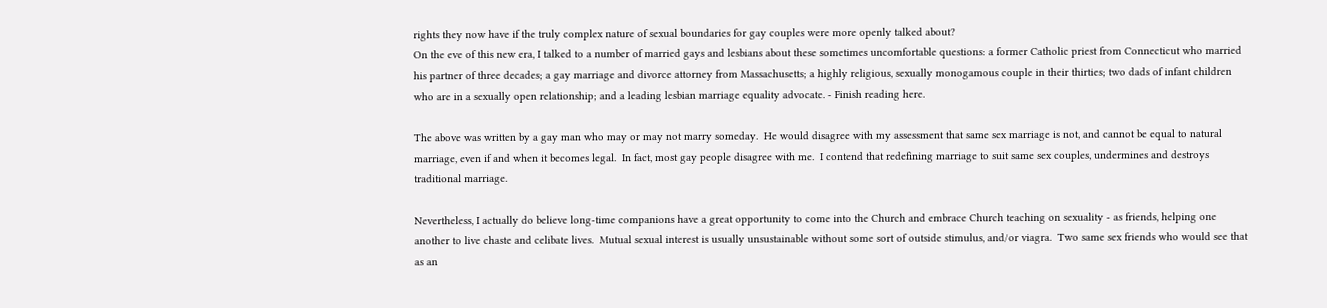rights they now have if the truly complex nature of sexual boundaries for gay couples were more openly talked about?
On the eve of this new era, I talked to a number of married gays and lesbians about these sometimes uncomfortable questions: a former Catholic priest from Connecticut who married his partner of three decades; a gay marriage and divorce attorney from Massachusetts; a highly religious, sexually monogamous couple in their thirties; two dads of infant children who are in a sexually open relationship; and a leading lesbian marriage equality advocate. - Finish reading here.

The above was written by a gay man who may or may not marry someday.  He would disagree with my assessment that same sex marriage is not, and cannot be equal to natural marriage, even if and when it becomes legal.  In fact, most gay people disagree with me.  I contend that redefining marriage to suit same sex couples, undermines and destroys traditional marriage.

Nevertheless, I actually do believe long-time companions have a great opportunity to come into the Church and embrace Church teaching on sexuality - as friends, helping one another to live chaste and celibate lives.  Mutual sexual interest is usually unsustainable without some sort of outside stimulus, and/or viagra.  Two same sex friends who would see that as an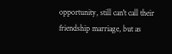opportunity, still can't call their friendship marriage, but as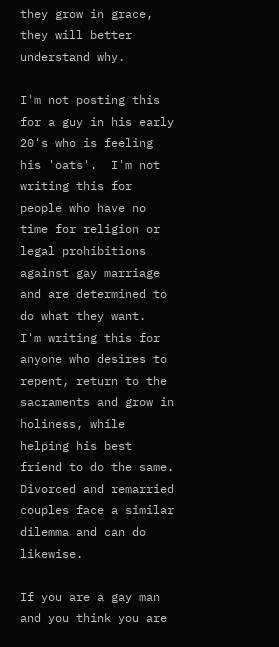they grow in grace, they will better understand why.

I'm not posting this for a guy in his early 20's who is feeling his 'oats'.  I'm not writing this for people who have no time for religion or legal prohibitions against gay marriage and are determined to do what they want.  I'm writing this for anyone who desires to repent, return to the sacraments and grow in holiness, while helping his best friend to do the same.  Divorced and remarried couples face a similar dilemma and can do likewise.

If you are a gay man and you think you are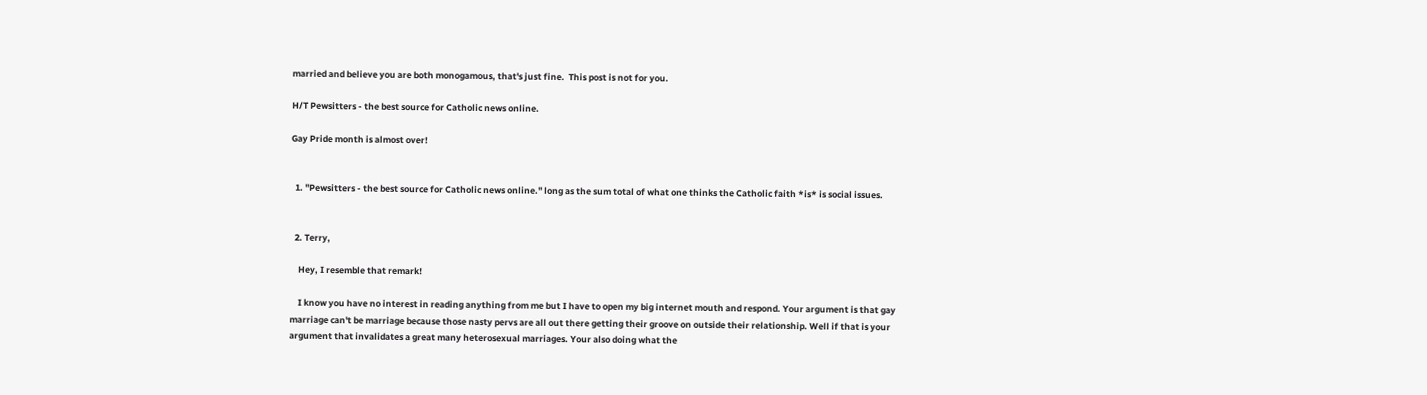married and believe you are both monogamous, that's just fine.  This post is not for you.

H/T Pewsitters - the best source for Catholic news online.

Gay Pride month is almost over!


  1. "Pewsitters - the best source for Catholic news online." long as the sum total of what one thinks the Catholic faith *is* is social issues.


  2. Terry,

    Hey, I resemble that remark!

    I know you have no interest in reading anything from me but I have to open my big internet mouth and respond. Your argument is that gay marriage can't be marriage because those nasty pervs are all out there getting their groove on outside their relationship. Well if that is your argument that invalidates a great many heterosexual marriages. Your also doing what the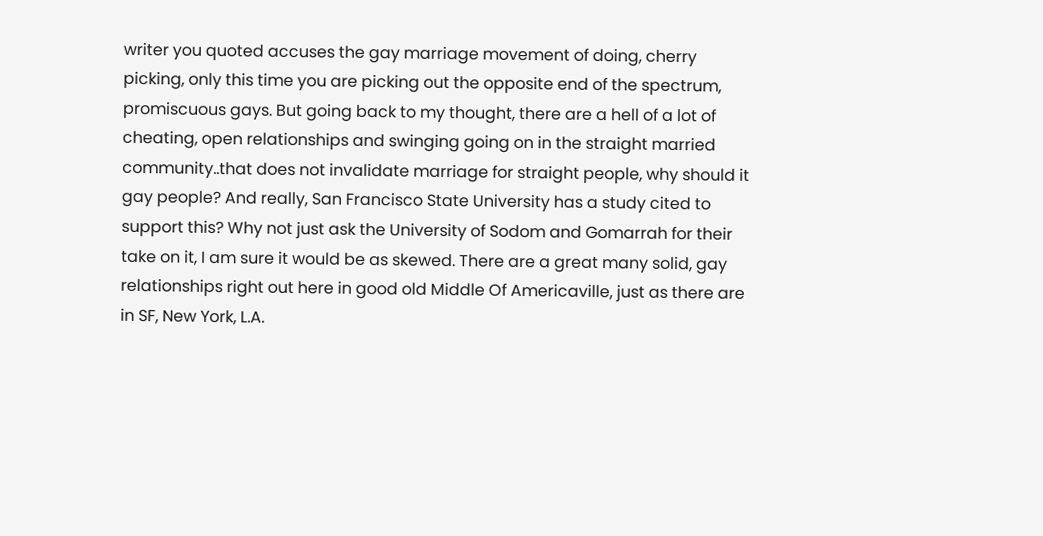writer you quoted accuses the gay marriage movement of doing, cherry picking, only this time you are picking out the opposite end of the spectrum, promiscuous gays. But going back to my thought, there are a hell of a lot of cheating, open relationships and swinging going on in the straight married community..that does not invalidate marriage for straight people, why should it gay people? And really, San Francisco State University has a study cited to support this? Why not just ask the University of Sodom and Gomarrah for their take on it, I am sure it would be as skewed. There are a great many solid, gay relationships right out here in good old Middle Of Americaville, just as there are in SF, New York, L.A.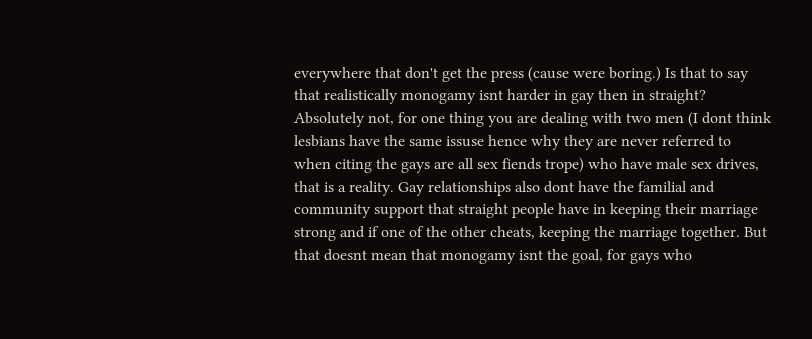everywhere that don't get the press (cause were boring.) Is that to say that realistically monogamy isnt harder in gay then in straight? Absolutely not, for one thing you are dealing with two men (I dont think lesbians have the same issuse hence why they are never referred to when citing the gays are all sex fiends trope) who have male sex drives, that is a reality. Gay relationships also dont have the familial and community support that straight people have in keeping their marriage strong and if one of the other cheats, keeping the marriage together. But that doesnt mean that monogamy isnt the goal, for gays who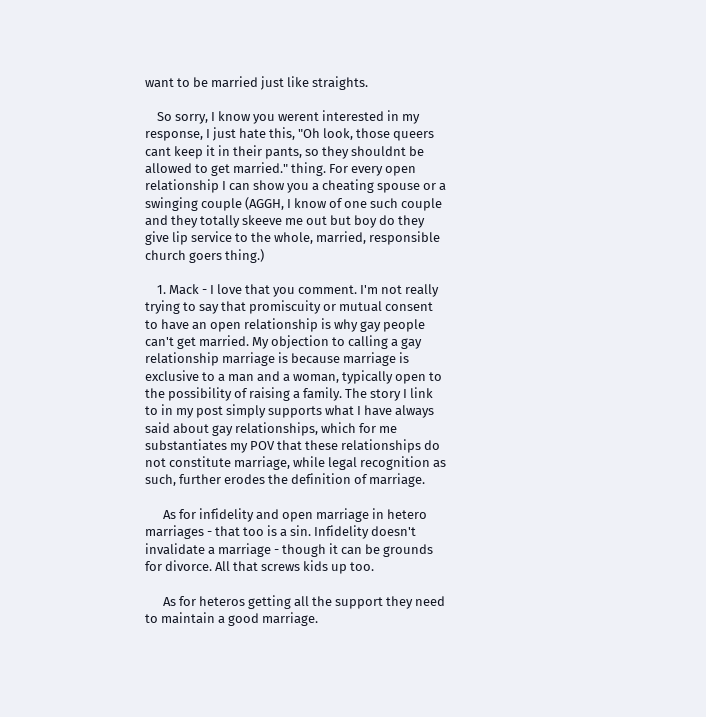want to be married just like straights.

    So sorry, I know you werent interested in my response, I just hate this, "Oh look, those queers cant keep it in their pants, so they shouldnt be allowed to get married." thing. For every open relationship I can show you a cheating spouse or a swinging couple (AGGH, I know of one such couple and they totally skeeve me out but boy do they give lip service to the whole, married, responsible church goers thing.)

    1. Mack - I love that you comment. I'm not really trying to say that promiscuity or mutual consent to have an open relationship is why gay people can't get married. My objection to calling a gay relationship marriage is because marriage is exclusive to a man and a woman, typically open to the possibility of raising a family. The story I link to in my post simply supports what I have always said about gay relationships, which for me substantiates my POV that these relationships do not constitute marriage, while legal recognition as such, further erodes the definition of marriage.

      As for infidelity and open marriage in hetero marriages - that too is a sin. Infidelity doesn't invalidate a marriage - though it can be grounds for divorce. All that screws kids up too.

      As for heteros getting all the support they need to maintain a good marriage.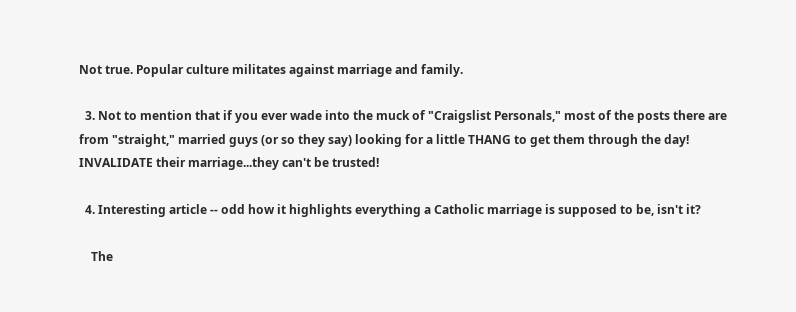Not true. Popular culture militates against marriage and family.

  3. Not to mention that if you ever wade into the muck of "Craigslist Personals," most of the posts there are from "straight," married guys (or so they say) looking for a little THANG to get them through the day! INVALIDATE their marriage...they can't be trusted!

  4. Interesting article -- odd how it highlights everything a Catholic marriage is supposed to be, isn't it?

    The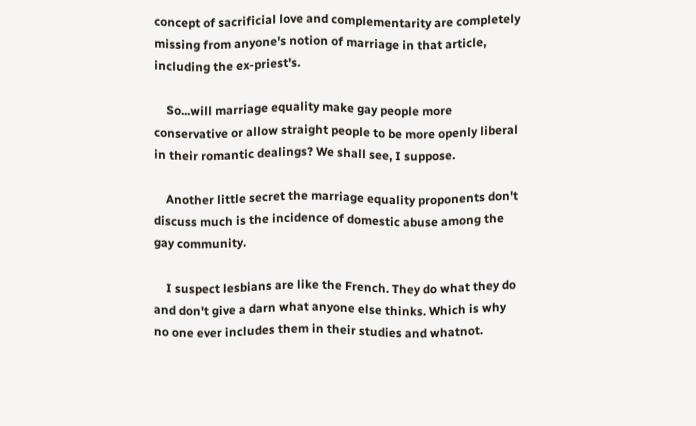concept of sacrificial love and complementarity are completely missing from anyone's notion of marriage in that article, including the ex-priest's.

    So...will marriage equality make gay people more conservative or allow straight people to be more openly liberal in their romantic dealings? We shall see, I suppose.

    Another little secret the marriage equality proponents don't discuss much is the incidence of domestic abuse among the gay community.

    I suspect lesbians are like the French. They do what they do and don't give a darn what anyone else thinks. Which is why no one ever includes them in their studies and whatnot.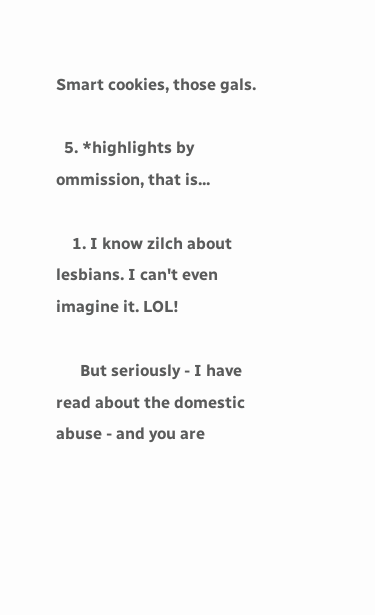Smart cookies, those gals.

  5. *highlights by ommission, that is...

    1. I know zilch about lesbians. I can't even imagine it. LOL!

      But seriously - I have read about the domestic abuse - and you are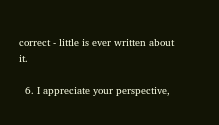correct - little is ever written about it.

  6. I appreciate your perspective,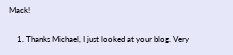Mack!

    1. Thanks Michael, I just looked at your blog. Very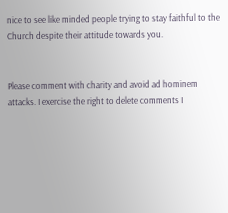nice to see like minded people trying to stay faithful to the Church despite their attitude towards you.


Please comment with charity and avoid ad hominem attacks. I exercise the right to delete comments I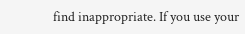find inappropriate. If you use your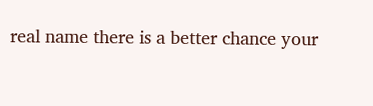real name there is a better chance your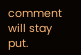comment will stay put.